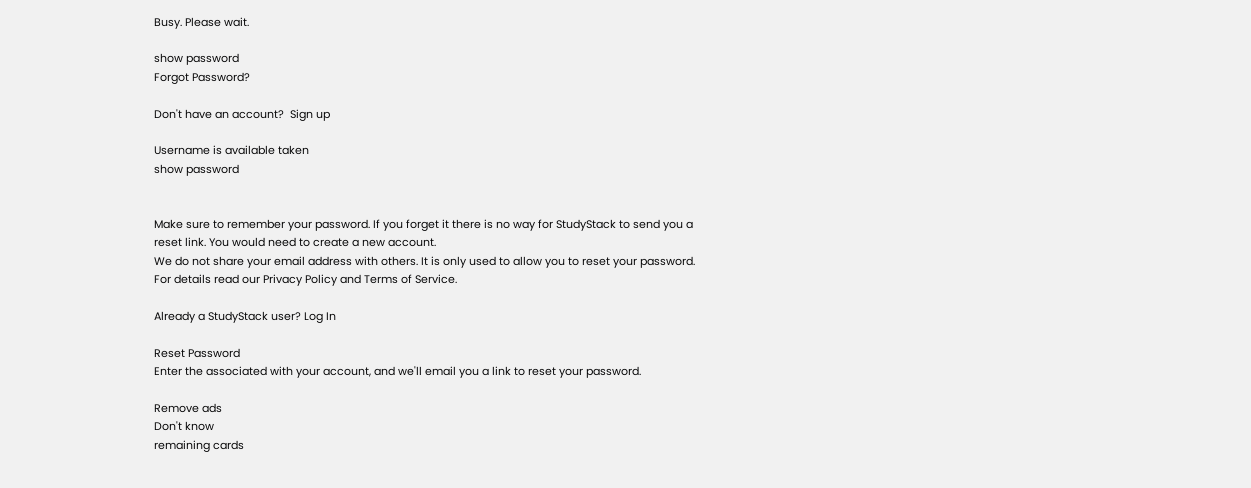Busy. Please wait.

show password
Forgot Password?

Don't have an account?  Sign up

Username is available taken
show password


Make sure to remember your password. If you forget it there is no way for StudyStack to send you a reset link. You would need to create a new account.
We do not share your email address with others. It is only used to allow you to reset your password. For details read our Privacy Policy and Terms of Service.

Already a StudyStack user? Log In

Reset Password
Enter the associated with your account, and we'll email you a link to reset your password.

Remove ads
Don't know
remaining cards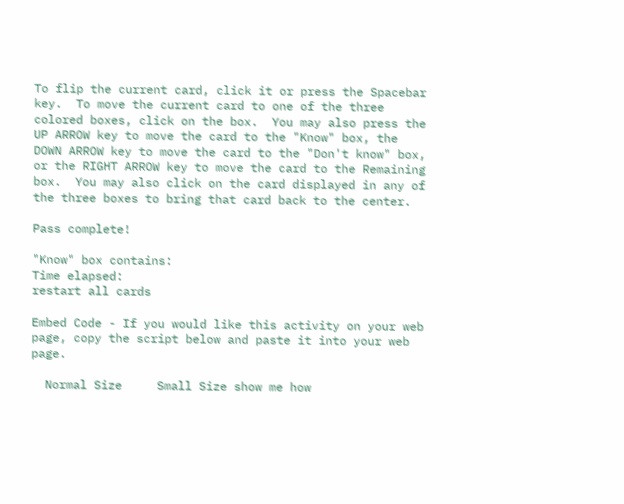To flip the current card, click it or press the Spacebar key.  To move the current card to one of the three colored boxes, click on the box.  You may also press the UP ARROW key to move the card to the "Know" box, the DOWN ARROW key to move the card to the "Don't know" box, or the RIGHT ARROW key to move the card to the Remaining box.  You may also click on the card displayed in any of the three boxes to bring that card back to the center.

Pass complete!

"Know" box contains:
Time elapsed:
restart all cards

Embed Code - If you would like this activity on your web page, copy the script below and paste it into your web page.

  Normal Size     Small Size show me how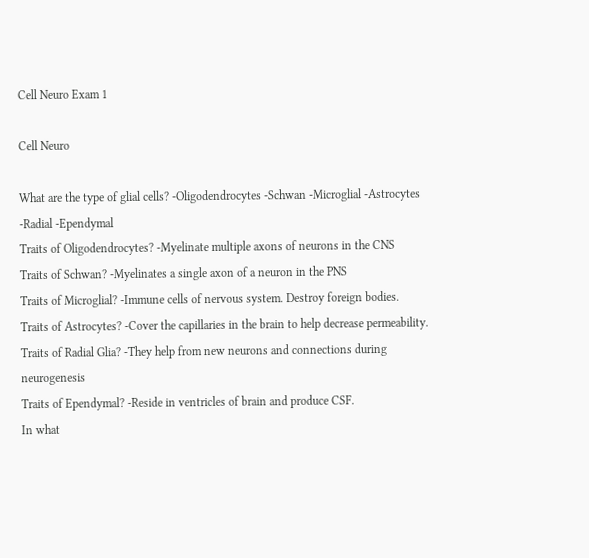Cell Neuro Exam 1

Cell Neuro

What are the type of glial cells? -Oligodendrocytes -Schwan -Microglial -Astrocytes -Radial -Ependymal
Traits of Oligodendrocytes? -Myelinate multiple axons of neurons in the CNS
Traits of Schwan? -Myelinates a single axon of a neuron in the PNS
Traits of Microglial? -Immune cells of nervous system. Destroy foreign bodies.
Traits of Astrocytes? -Cover the capillaries in the brain to help decrease permeability.
Traits of Radial Glia? -They help from new neurons and connections during neurogenesis
Traits of Ependymal? -Reside in ventricles of brain and produce CSF.
In what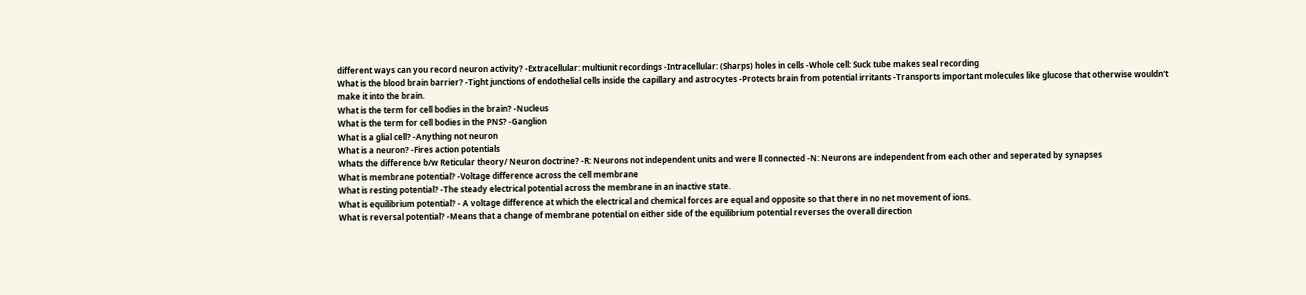different ways can you record neuron activity? -Extracellular: multiunit recordings -Intracellular: (Sharps) holes in cells -Whole cell: Suck tube makes seal recording
What is the blood brain barrier? -Tight junctions of endothelial cells inside the capillary and astrocytes -Protects brain from potential irritants -Transports important molecules like glucose that otherwise wouldn't make it into the brain.
What is the term for cell bodies in the brain? -Nucleus
What is the term for cell bodies in the PNS? -Ganglion
What is a glial cell? -Anything not neuron
What is a neuron? -Fires action potentials
Whats the difference b/w Reticular theory/ Neuron doctrine? -R: Neurons not independent units and were ll connected -N: Neurons are independent from each other and seperated by synapses
What is membrane potential? -Voltage difference across the cell membrane
What is resting potential? -The steady electrical potential across the membrane in an inactive state.
What is equilibrium potential? - A voltage difference at which the electrical and chemical forces are equal and opposite so that there in no net movement of ions.
What is reversal potential? -Means that a change of membrane potential on either side of the equilibrium potential reverses the overall direction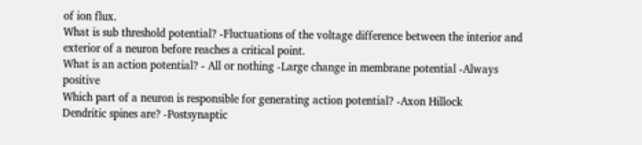of ion flux.
What is sub threshold potential? -Fluctuations of the voltage difference between the interior and exterior of a neuron before reaches a critical point.
What is an action potential? - All or nothing -Large change in membrane potential -Always positive
Which part of a neuron is responsible for generating action potential? -Axon Hillock
Dendritic spines are? -Postsynaptic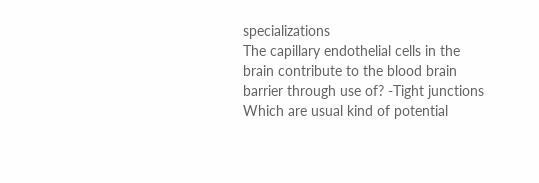specializations
The capillary endothelial cells in the brain contribute to the blood brain barrier through use of? -Tight junctions
Which are usual kind of potential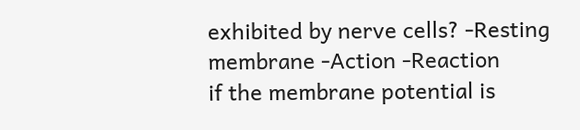exhibited by nerve cells? -Resting membrane -Action -Reaction
if the membrane potential is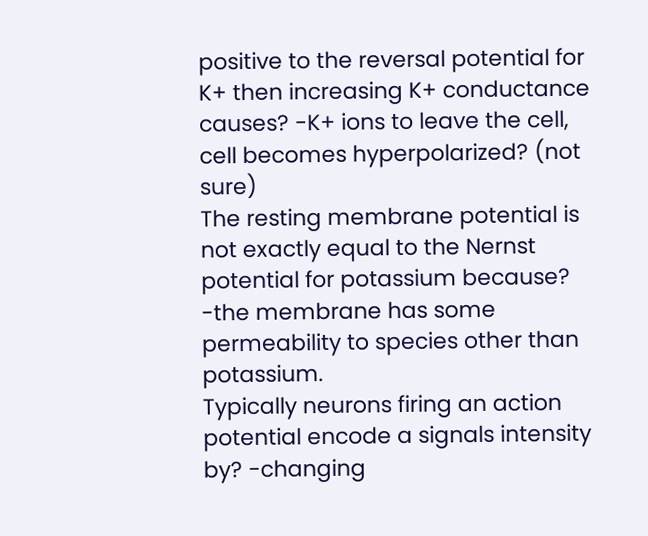positive to the reversal potential for K+ then increasing K+ conductance causes? -K+ ions to leave the cell, cell becomes hyperpolarized? (not sure)
The resting membrane potential is not exactly equal to the Nernst potential for potassium because? -the membrane has some permeability to species other than potassium.
Typically neurons firing an action potential encode a signals intensity by? -changing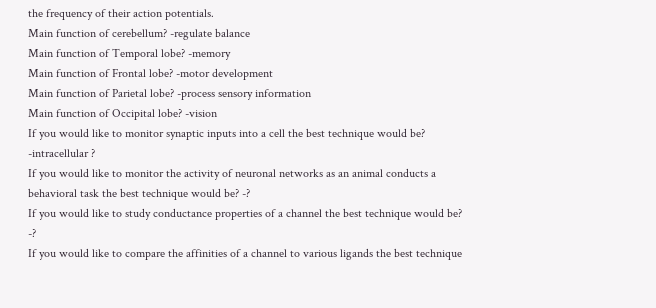the frequency of their action potentials.
Main function of cerebellum? -regulate balance
Main function of Temporal lobe? -memory
Main function of Frontal lobe? -motor development
Main function of Parietal lobe? -process sensory information
Main function of Occipital lobe? -vision
If you would like to monitor synaptic inputs into a cell the best technique would be? -intracellular ?
If you would like to monitor the activity of neuronal networks as an animal conducts a behavioral task the best technique would be? -?
If you would like to study conductance properties of a channel the best technique would be? -?
If you would like to compare the affinities of a channel to various ligands the best technique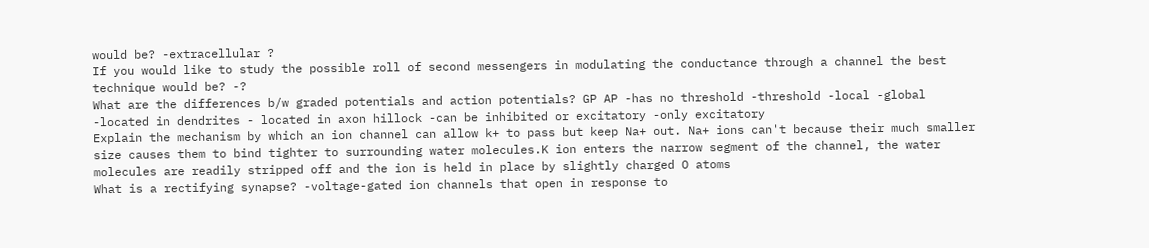would be? -extracellular ?
If you would like to study the possible roll of second messengers in modulating the conductance through a channel the best technique would be? -?
What are the differences b/w graded potentials and action potentials? GP AP -has no threshold -threshold -local -global -located in dendrites - located in axon hillock -can be inhibited or excitatory -only excitatory
Explain the mechanism by which an ion channel can allow k+ to pass but keep Na+ out. Na+ ions can't because their much smaller size causes them to bind tighter to surrounding water molecules.K ion enters the narrow segment of the channel, the water molecules are readily stripped off and the ion is held in place by slightly charged O atoms
What is a rectifying synapse? -voltage-gated ion channels that open in response to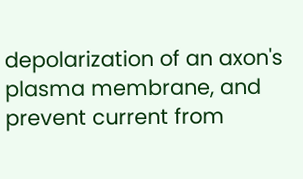depolarization of an axon's plasma membrane, and prevent current from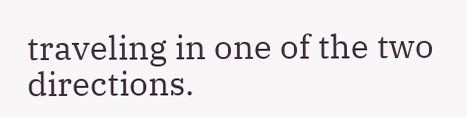traveling in one of the two directions.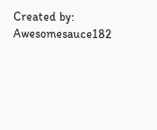Created by: Awesomesauce182